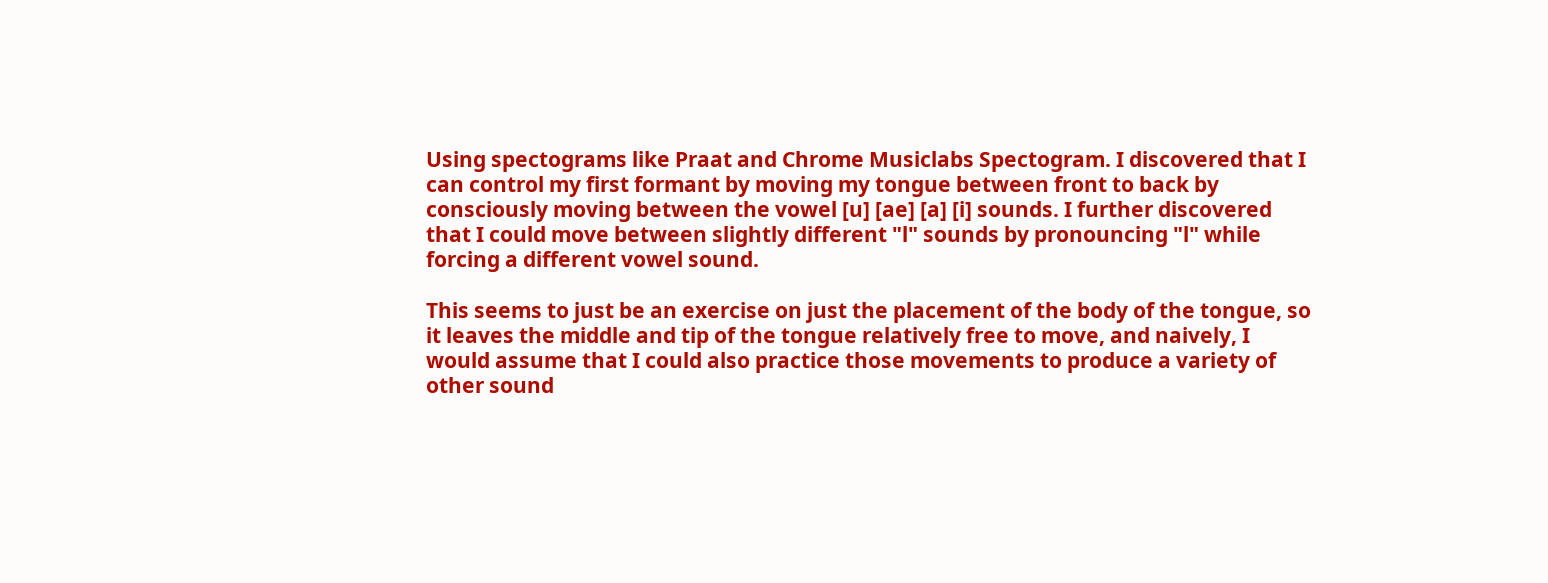Using spectograms like Praat and Chrome Musiclabs Spectogram. I discovered that I can control my first formant by moving my tongue between front to back by consciously moving between the vowel [u] [ae] [a] [i] sounds. I further discovered that I could move between slightly different "l" sounds by pronouncing "l" while forcing a different vowel sound.

This seems to just be an exercise on just the placement of the body of the tongue, so it leaves the middle and tip of the tongue relatively free to move, and naively, I would assume that I could also practice those movements to produce a variety of other sound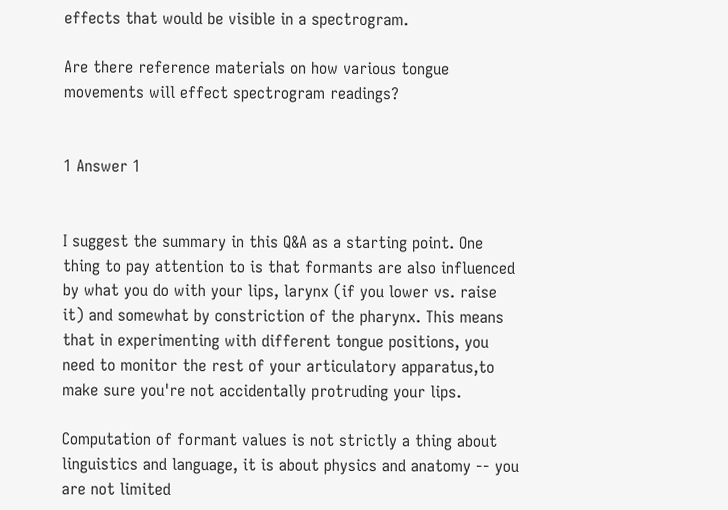effects that would be visible in a spectrogram.

Are there reference materials on how various tongue movements will effect spectrogram readings?


1 Answer 1


I suggest the summary in this Q&A as a starting point. One thing to pay attention to is that formants are also influenced by what you do with your lips, larynx (if you lower vs. raise it) and somewhat by constriction of the pharynx. This means that in experimenting with different tongue positions, you need to monitor the rest of your articulatory apparatus,to make sure you're not accidentally protruding your lips.

Computation of formant values is not strictly a thing about linguistics and language, it is about physics and anatomy -- you are not limited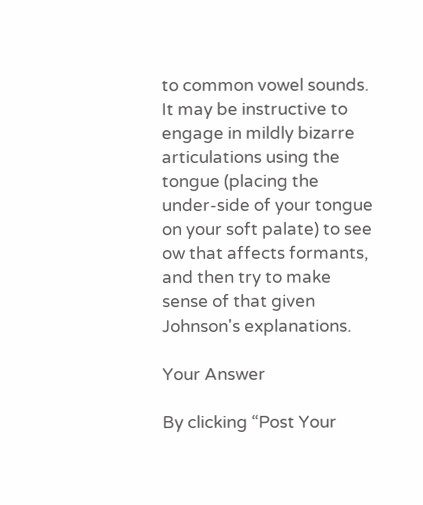to common vowel sounds. It may be instructive to engage in mildly bizarre articulations using the tongue (placing the under-side of your tongue on your soft palate) to see ow that affects formants, and then try to make sense of that given Johnson's explanations.

Your Answer

By clicking “Post Your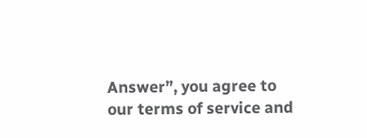Answer”, you agree to our terms of service and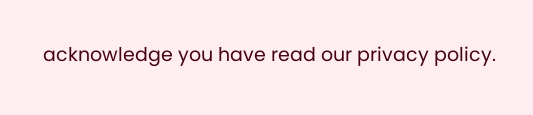acknowledge you have read our privacy policy.